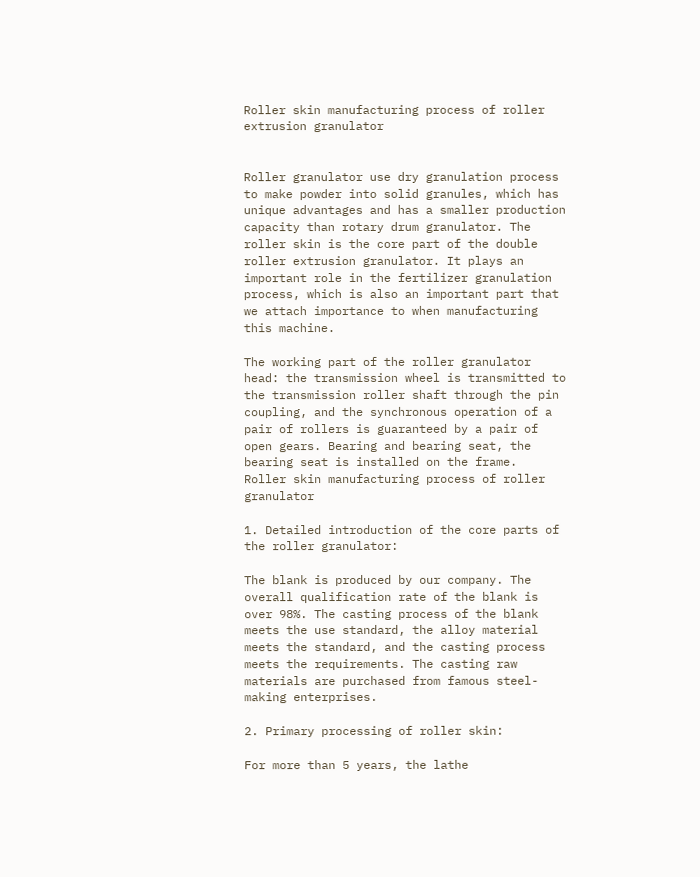Roller skin manufacturing process of roller extrusion granulator


Roller granulator use dry granulation process to make powder into solid granules, which has unique advantages and has a smaller production capacity than rotary drum granulator. The roller skin is the core part of the double roller extrusion granulator. It plays an important role in the fertilizer granulation process, which is also an important part that we attach importance to when manufacturing this machine.

The working part of the roller granulator head: the transmission wheel is transmitted to the transmission roller shaft through the pin coupling, and the synchronous operation of a pair of rollers is guaranteed by a pair of open gears. Bearing and bearing seat, the bearing seat is installed on the frame.
Roller skin manufacturing process of roller granulator

1. Detailed introduction of the core parts of the roller granulator:

The blank is produced by our company. The overall qualification rate of the blank is over 98%. The casting process of the blank meets the use standard, the alloy material meets the standard, and the casting process meets the requirements. The casting raw materials are purchased from famous steel-making enterprises.

2. Primary processing of roller skin:

For more than 5 years, the lathe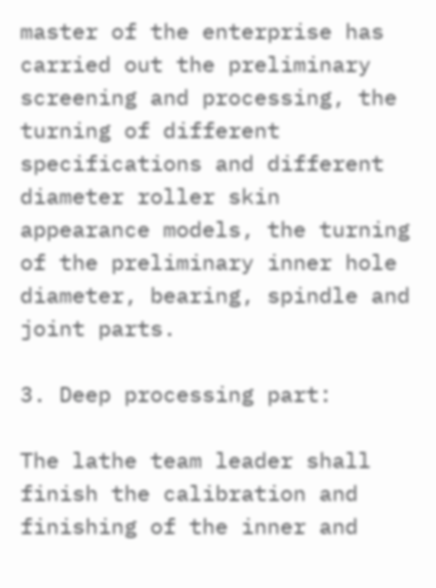master of the enterprise has carried out the preliminary screening and processing, the turning of different specifications and different diameter roller skin appearance models, the turning of the preliminary inner hole diameter, bearing, spindle and joint parts.

3. Deep processing part:

The lathe team leader shall finish the calibration and finishing of the inner and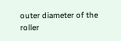outer diameter of the roller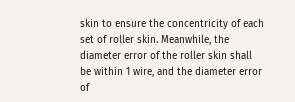skin to ensure the concentricity of each set of roller skin. Meanwhile, the diameter error of the roller skin shall be within 1 wire, and the diameter error of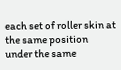each set of roller skin at the same position under the same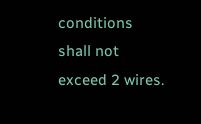conditions shall not exceed 2 wires.